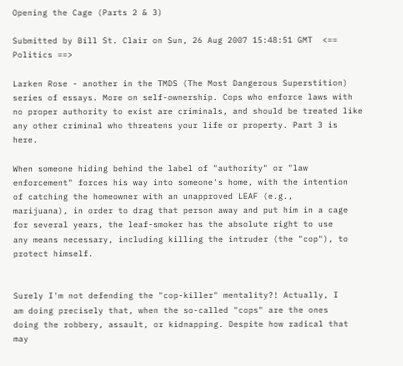Opening the Cage (Parts 2 & 3)

Submitted by Bill St. Clair on Sun, 26 Aug 2007 15:48:51 GMT  <== Politics ==>

Larken Rose - another in the TMDS (The Most Dangerous Superstition) series of essays. More on self-ownership. Cops who enforce laws with no proper authority to exist are criminals, and should be treated like any other criminal who threatens your life or property. Part 3 is here.

When someone hiding behind the label of "authority" or "law
enforcement" forces his way into someone's home, with the intention
of catching the homeowner with an unapproved LEAF (e.g.,
marijuana), in order to drag that person away and put him in a cage
for several years, the leaf-smoker has the absolute right to use
any means necessary, including killing the intruder (the "cop"), to
protect himself.


Surely I'm not defending the "cop-killer" mentality?! Actually, I
am doing precisely that, when the so-called "cops" are the ones
doing the robbery, assault, or kidnapping. Despite how radical that
may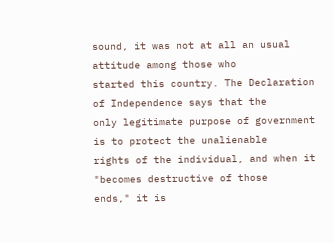sound, it was not at all an usual attitude among those who
started this country. The Declaration of Independence says that the
only legitimate purpose of government is to protect the unalienable
rights of the individual, and when it "becomes destructive of those
ends," it is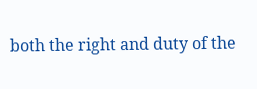both the right and duty of the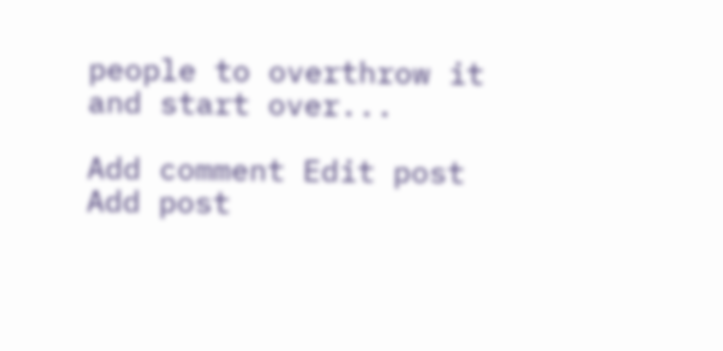people to overthrow it
and start over...

Add comment Edit post Add post